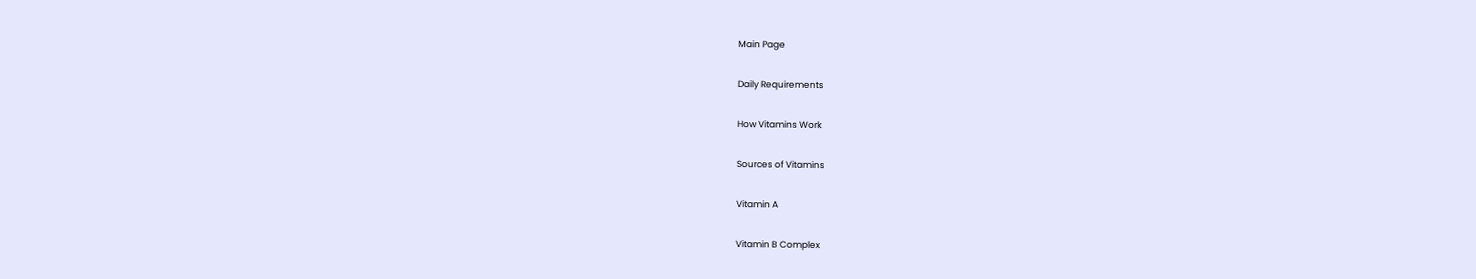Main Page

Daily Requirements

How Vitamins Work

Sources of Vitamins

Vitamin A

Vitamin B Complex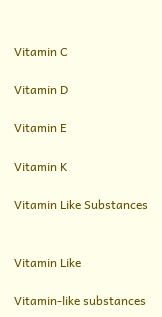Vitamin C

Vitamin D

Vitamin E

Vitamin K

Vitamin Like Substances


Vitamin Like

Vitamin-like substances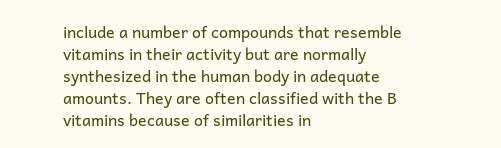include a number of compounds that resemble vitamins in their activity but are normally synthesized in the human body in adequate amounts. They are often classified with the B vitamins because of similarities in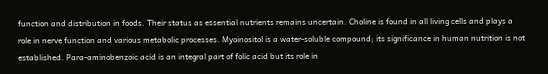function and distribution in foods. Their status as essential nutrients remains uncertain. Choline is found in all living cells and plays a role in nerve function and various metabolic processes. Myoinositol is a water-soluble compound; its significance in human nutrition is not established. Para-aminobenzoic acid is an integral part of folic acid but its role in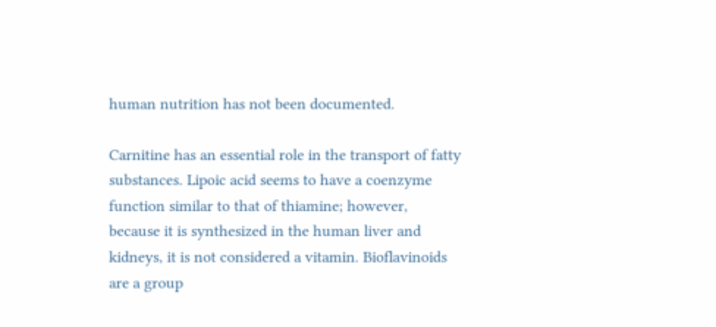human nutrition has not been documented.

Carnitine has an essential role in the transport of fatty substances. Lipoic acid seems to have a coenzyme function similar to that of thiamine; however, because it is synthesized in the human liver and kidneys, it is not considered a vitamin. Bioflavinoids are a group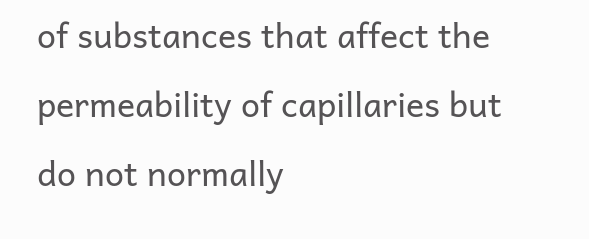of substances that affect the permeability of capillaries but do not normally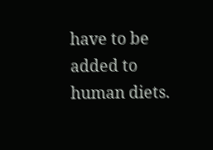have to be added to human diets.